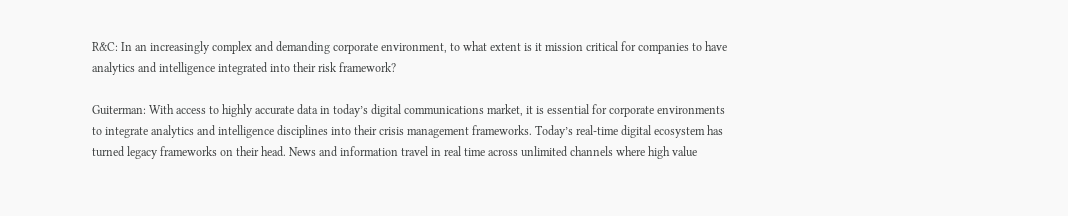R&C: In an increasingly complex and demanding corporate environment, to what extent is it mission critical for companies to have analytics and intelligence integrated into their risk framework?

Guiterman: With access to highly accurate data in today’s digital communications market, it is essential for corporate environments to integrate analytics and intelligence disciplines into their crisis management frameworks. Today’s real-time digital ecosystem has turned legacy frameworks on their head. News and information travel in real time across unlimited channels where high value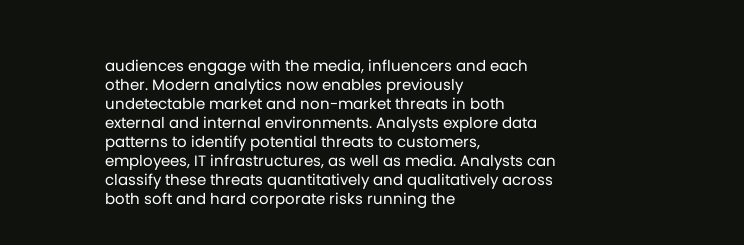audiences engage with the media, influencers and each other. Modern analytics now enables previously undetectable market and non-market threats in both external and internal environments. Analysts explore data patterns to identify potential threats to customers, employees, IT infrastructures, as well as media. Analysts can classify these threats quantitatively and qualitatively across both soft and hard corporate risks running the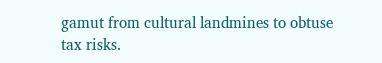gamut from cultural landmines to obtuse tax risks.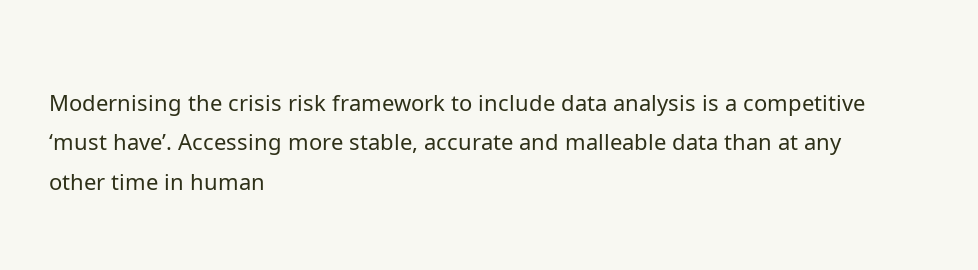Modernising the crisis risk framework to include data analysis is a competitive ‘must have’. Accessing more stable, accurate and malleable data than at any other time in human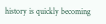history is quickly becoming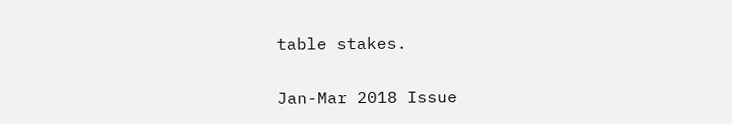table stakes.

Jan-Mar 2018 Issue